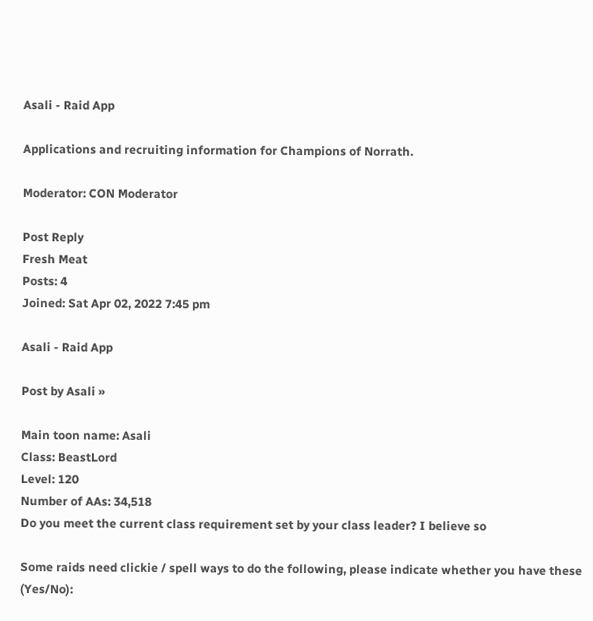Asali - Raid App

Applications and recruiting information for Champions of Norrath.

Moderator: CON Moderator

Post Reply
Fresh Meat
Posts: 4
Joined: Sat Apr 02, 2022 7:45 pm

Asali - Raid App

Post by Asali »

Main toon name: Asali
Class: BeastLord
Level: 120
Number of AAs: 34,518
Do you meet the current class requirement set by your class leader? I believe so

Some raids need clickie / spell ways to do the following, please indicate whether you have these (Yes/No):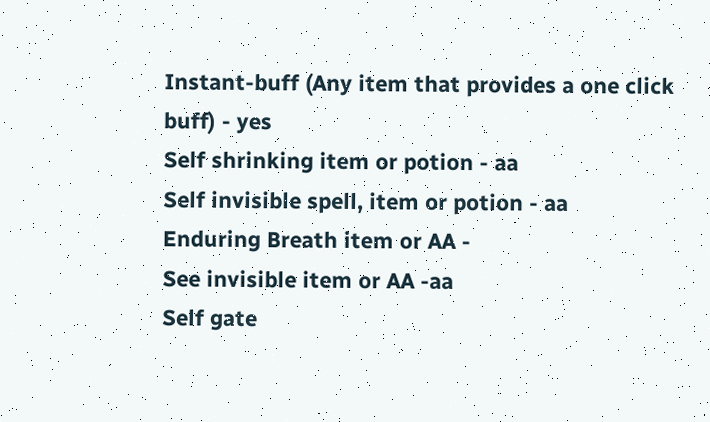Instant-buff (Any item that provides a one click buff) - yes
Self shrinking item or potion - aa
Self invisible spell, item or potion - aa
Enduring Breath item or AA -
See invisible item or AA -aa
Self gate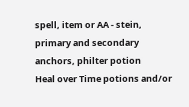spell, item or AA - stein, primary and secondary anchors, philter potion
Heal over Time potions and/or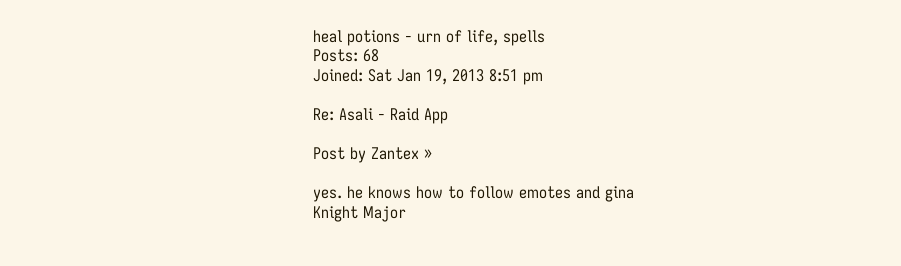heal potions - urn of life, spells
Posts: 68
Joined: Sat Jan 19, 2013 8:51 pm

Re: Asali - Raid App

Post by Zantex »

yes. he knows how to follow emotes and gina
Knight Major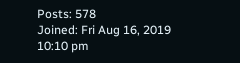Posts: 578
Joined: Fri Aug 16, 2019 10:10 pm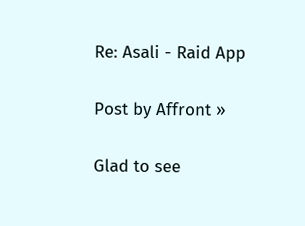Re: Asali - Raid App

Post by Affront »

Glad to see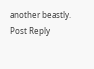another beastly.
Post Reply